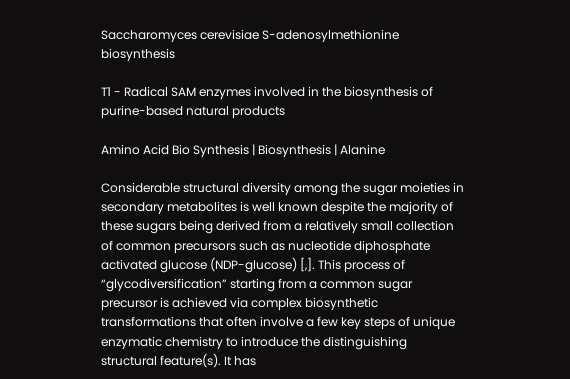Saccharomyces cerevisiae S-adenosylmethionine biosynthesis

T1 - Radical SAM enzymes involved in the biosynthesis of purine-based natural products

Amino Acid Bio Synthesis | Biosynthesis | Alanine

Considerable structural diversity among the sugar moieties in secondary metabolites is well known despite the majority of these sugars being derived from a relatively small collection of common precursors such as nucleotide diphosphate activated glucose (NDP-glucose) [,]. This process of “glycodiversification” starting from a common sugar precursor is achieved via complex biosynthetic transformations that often involve a few key steps of unique enzymatic chemistry to introduce the distinguishing structural feature(s). It has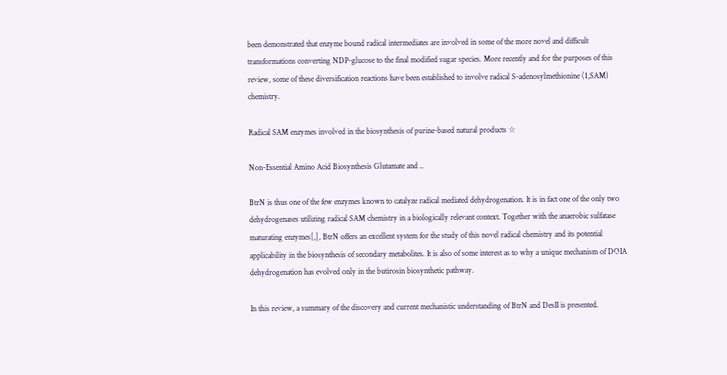been demonstrated that enzyme bound radical intermediates are involved in some of the more novel and difficult transformations converting NDP-glucose to the final modified sugar species. More recently and for the purposes of this review, some of these diversification reactions have been established to involve radical S-adenosylmethionine (1,SAM) chemistry.

Radical SAM enzymes involved in the biosynthesis of purine-based natural products ☆

Non-Essential Amino Acid Biosynthesis Glutamate and ..

BtrN is thus one of the few enzymes known to catalyze radical mediated dehydrogenation. It is in fact one of the only two dehydrogenases utilizing radical SAM chemistry in a biologically relevant context. Together with the anaerobic sulfatase maturating enzymes[,], BtrN offers an excellent system for the study of this novel radical chemistry and its potential applicability in the biosynthesis of secondary metabolites. It is also of some interest as to why a unique mechanism of DOIA dehydrogenation has evolved only in the butirosin biosynthetic pathway.

In this review, a summary of the discovery and current mechanistic understanding of BtrN and DesII is presented.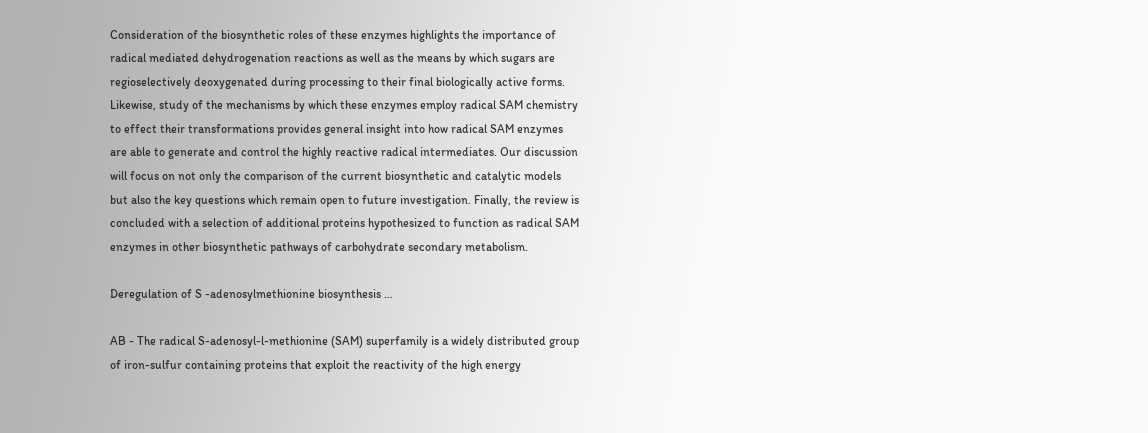Consideration of the biosynthetic roles of these enzymes highlights the importance of radical mediated dehydrogenation reactions as well as the means by which sugars are regioselectively deoxygenated during processing to their final biologically active forms. Likewise, study of the mechanisms by which these enzymes employ radical SAM chemistry to effect their transformations provides general insight into how radical SAM enzymes are able to generate and control the highly reactive radical intermediates. Our discussion will focus on not only the comparison of the current biosynthetic and catalytic models but also the key questions which remain open to future investigation. Finally, the review is concluded with a selection of additional proteins hypothesized to function as radical SAM enzymes in other biosynthetic pathways of carbohydrate secondary metabolism.

Deregulation of S -adenosylmethionine biosynthesis …

AB - The radical S-adenosyl-l-methionine (SAM) superfamily is a widely distributed group of iron-sulfur containing proteins that exploit the reactivity of the high energy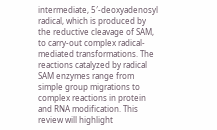intermediate, 5′-deoxyadenosyl radical, which is produced by the reductive cleavage of SAM, to carry-out complex radical-mediated transformations. The reactions catalyzed by radical SAM enzymes range from simple group migrations to complex reactions in protein and RNA modification. This review will highlight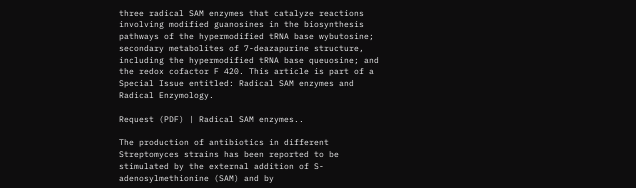three radical SAM enzymes that catalyze reactions involving modified guanosines in the biosynthesis pathways of the hypermodified tRNA base wybutosine; secondary metabolites of 7-deazapurine structure, including the hypermodified tRNA base queuosine; and the redox cofactor F 420. This article is part of a Special Issue entitled: Radical SAM enzymes and Radical Enzymology.

Request (PDF) | Radical SAM enzymes..

The production of antibiotics in different Streptomyces strains has been reported to be stimulated by the external addition of S-adenosylmethionine (SAM) and by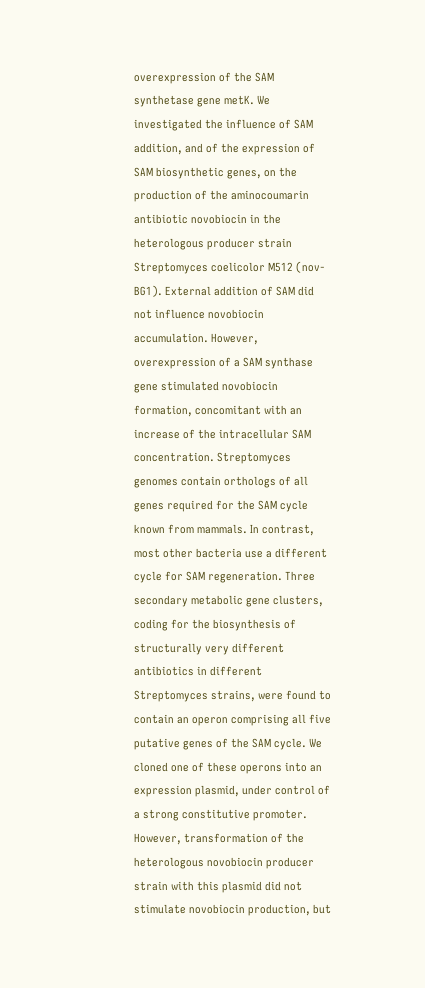overexpression of the SAM synthetase gene metK. We investigated the influence of SAM addition, and of the expression of SAM biosynthetic genes, on the production of the aminocoumarin antibiotic novobiocin in the heterologous producer strain Streptomyces coelicolor M512 (nov-BG1). External addition of SAM did not influence novobiocin accumulation. However, overexpression of a SAM synthase gene stimulated novobiocin formation, concomitant with an increase of the intracellular SAM concentration. Streptomyces genomes contain orthologs of all genes required for the SAM cycle known from mammals. In contrast, most other bacteria use a different cycle for SAM regeneration. Three secondary metabolic gene clusters, coding for the biosynthesis of structurally very different antibiotics in different Streptomyces strains, were found to contain an operon comprising all five putative genes of the SAM cycle. We cloned one of these operons into an expression plasmid, under control of a strong constitutive promoter. However, transformation of the heterologous novobiocin producer strain with this plasmid did not stimulate novobiocin production, but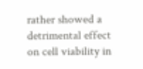rather showed a detrimental effect on cell viability in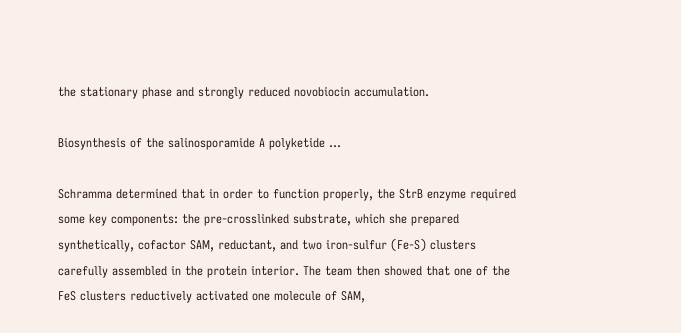the stationary phase and strongly reduced novobiocin accumulation.

Biosynthesis of the salinosporamide A polyketide …

Schramma determined that in order to function properly, the StrB enzyme required some key components: the pre-crosslinked substrate, which she prepared synthetically, cofactor SAM, reductant, and two iron-sulfur (Fe-S) clusters carefully assembled in the protein interior. The team then showed that one of the FeS clusters reductively activated one molecule of SAM,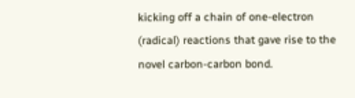kicking off a chain of one-electron (radical) reactions that gave rise to the novel carbon-carbon bond.